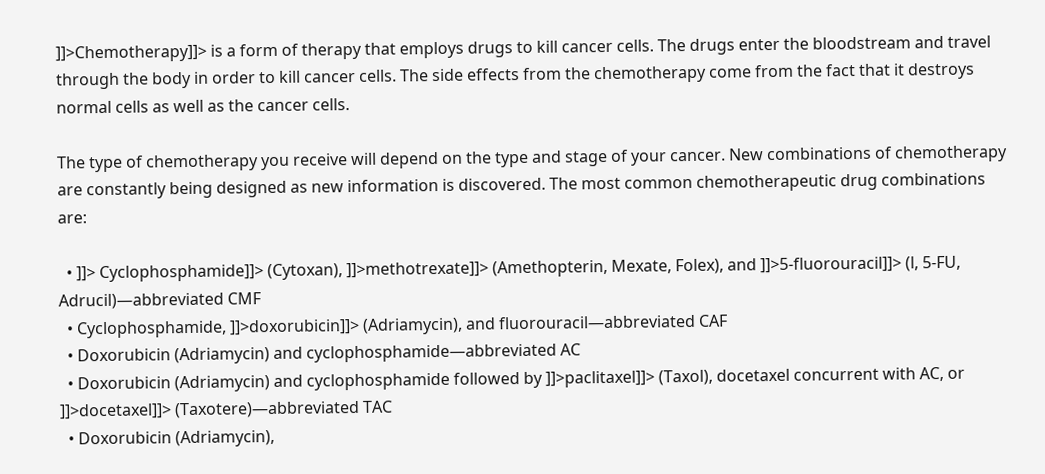]]>Chemotherapy]]> is a form of therapy that employs drugs to kill cancer cells. The drugs enter the bloodstream and travel through the body in order to kill cancer cells. The side effects from the chemotherapy come from the fact that it destroys normal cells as well as the cancer cells.

The type of chemotherapy you receive will depend on the type and stage of your cancer. New combinations of chemotherapy are constantly being designed as new information is discovered. The most common chemotherapeutic drug combinations are:

  • ]]> Cyclophosphamide]]> (Cytoxan), ]]>methotrexate]]> (Amethopterin, Mexate, Folex), and ]]>5-fluorouracil]]> (l, 5-FU, Adrucil)—abbreviated CMF
  • Cyclophosphamide, ]]>doxorubicin]]> (Adriamycin), and fluorouracil—abbreviated CAF
  • Doxorubicin (Adriamycin) and cyclophosphamide—abbreviated AC
  • Doxorubicin (Adriamycin) and cyclophosphamide followed by ]]>paclitaxel]]> (Taxol), docetaxel concurrent with AC, or ]]>docetaxel]]> (Taxotere)—abbreviated TAC
  • Doxorubicin (Adriamycin),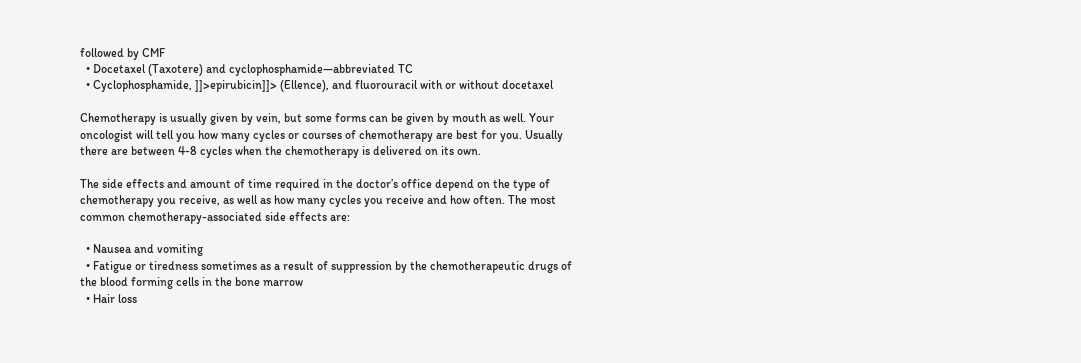followed by CMF
  • Docetaxel (Taxotere) and cyclophosphamide—abbreviated TC
  • Cyclophosphamide, ]]>epirubicin]]> (Ellence), and fluorouracil with or without docetaxel

Chemotherapy is usually given by vein, but some forms can be given by mouth as well. Your oncologist will tell you how many cycles or courses of chemotherapy are best for you. Usually there are between 4-8 cycles when the chemotherapy is delivered on its own.

The side effects and amount of time required in the doctor’s office depend on the type of chemotherapy you receive, as well as how many cycles you receive and how often. The most common chemotherapy-associated side effects are:

  • Nausea and vomiting
  • Fatigue or tiredness sometimes as a result of suppression by the chemotherapeutic drugs of the blood forming cells in the bone marrow
  • Hair loss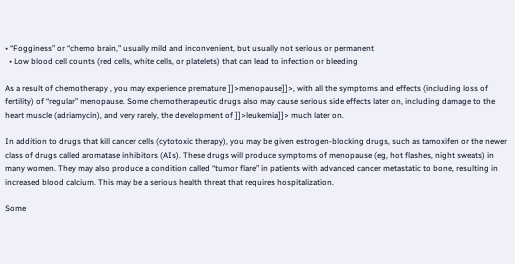• “Fogginess” or “chemo brain,” usually mild and inconvenient, but usually not serious or permanent
  • Low blood cell counts (red cells, white cells, or platelets) that can lead to infection or bleeding

As a result of chemotherapy , you may experience premature ]]>menopause]]>, with all the symptoms and effects (including loss of fertility) of “regular” menopause. Some chemotherapeutic drugs also may cause serious side effects later on, including damage to the heart muscle (adriamycin), and very rarely, the development of ]]>leukemia]]> much later on.

In addition to drugs that kill cancer cells (cytotoxic therapy), you may be given estrogen-blocking drugs, such as tamoxifen or the newer class of drugs called aromatase inhibitors (AIs). These drugs will produce symptoms of menopause (eg, hot flashes, night sweats) in many women. They may also produce a condition called “tumor flare” in patients with advanced cancer metastatic to bone, resulting in increased blood calcium. This may be a serious health threat that requires hospitalization.

Some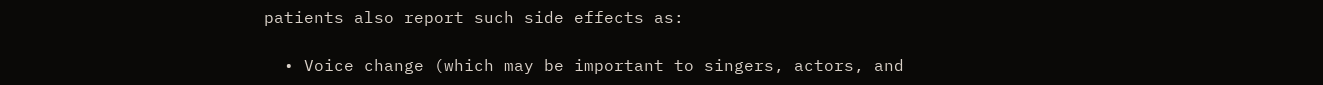patients also report such side effects as:

  • Voice change (which may be important to singers, actors, and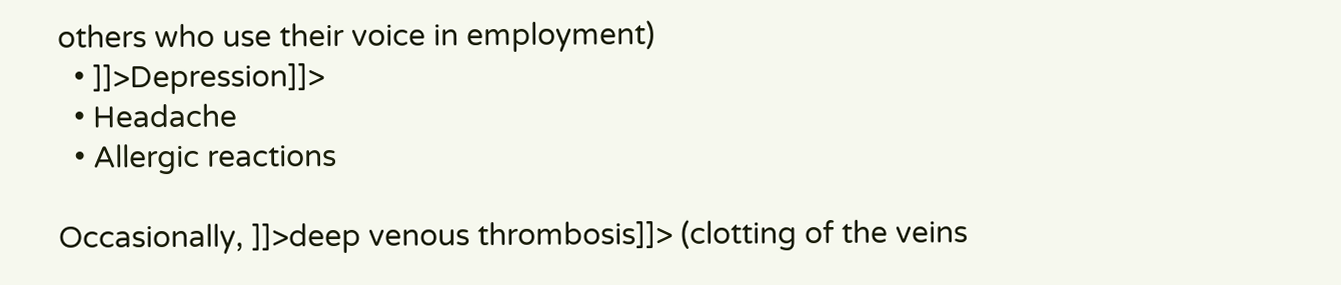others who use their voice in employment)
  • ]]>Depression]]>
  • Headache
  • Allergic reactions

Occasionally, ]]>deep venous thrombosis]]> (clotting of the veins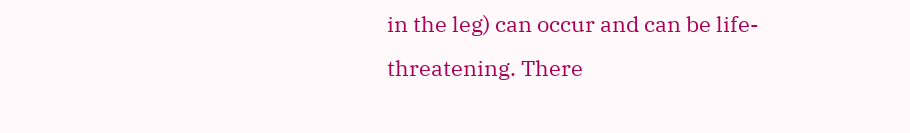in the leg) can occur and can be life-threatening. There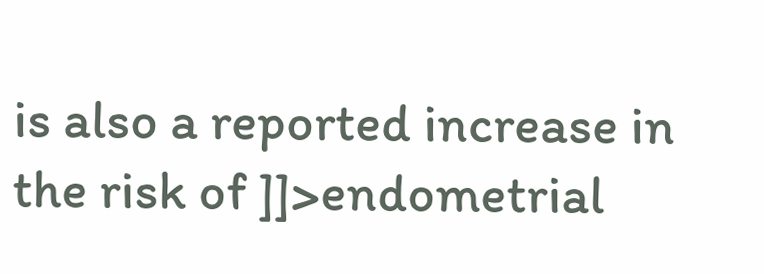is also a reported increase in the risk of ]]>endometrial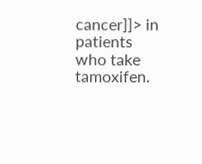cancer]]> in patients who take tamoxifen.